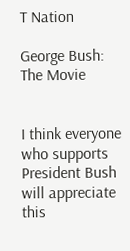T Nation

George Bush: The Movie


I think everyone who supports President Bush will appreciate this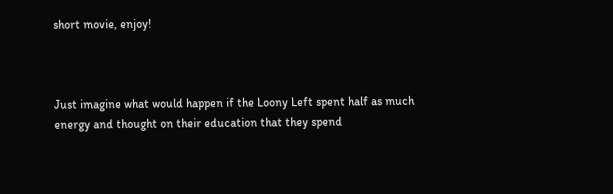short movie, enjoy!



Just imagine what would happen if the Loony Left spent half as much energy and thought on their education that they spend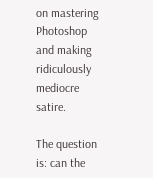on mastering Photoshop and making ridiculously mediocre satire.

The question is: can the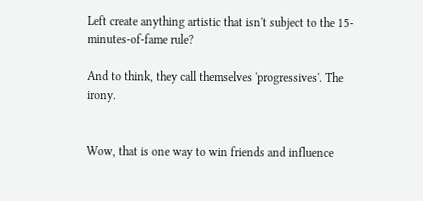Left create anything artistic that isn't subject to the 15-minutes-of-fame rule?

And to think, they call themselves 'progressives'. The irony.


Wow, that is one way to win friends and influence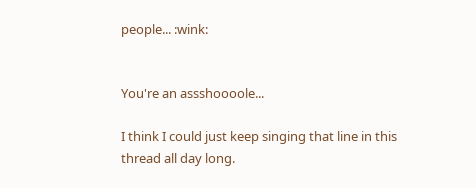people... :wink:


You're an assshoooole...

I think I could just keep singing that line in this thread all day long.